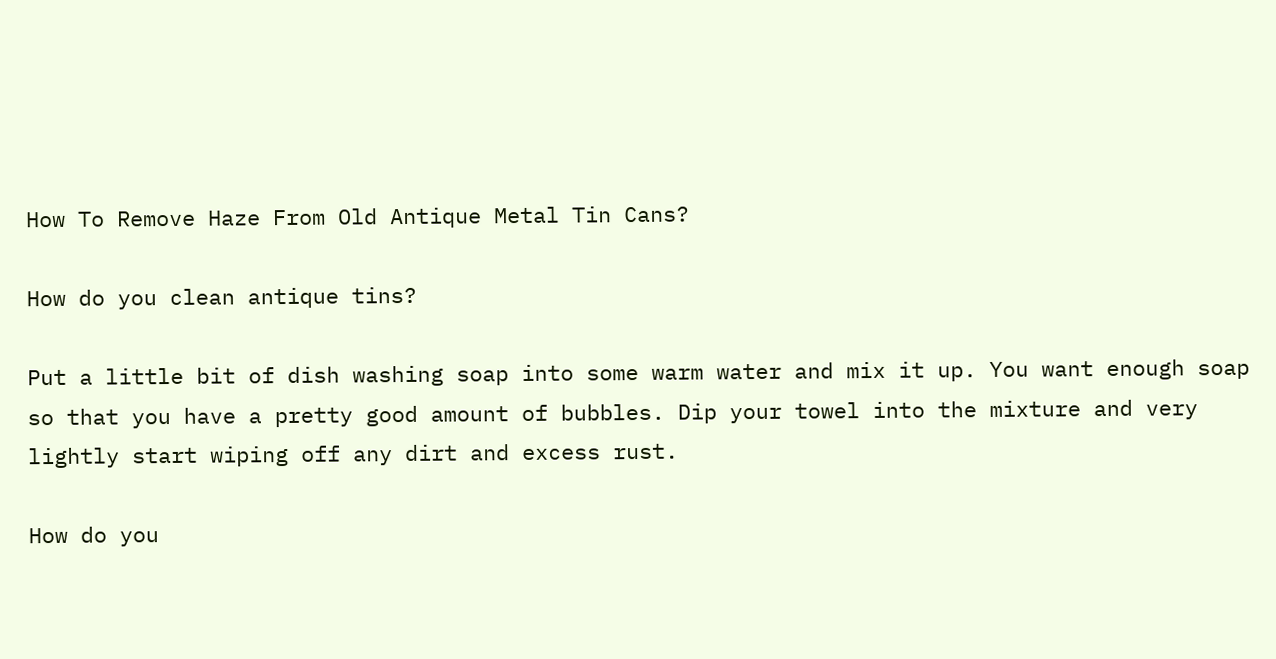How To Remove Haze From Old Antique Metal Tin Cans?

How do you clean antique tins?

Put a little bit of dish washing soap into some warm water and mix it up. You want enough soap so that you have a pretty good amount of bubbles. Dip your towel into the mixture and very lightly start wiping off any dirt and excess rust.

How do you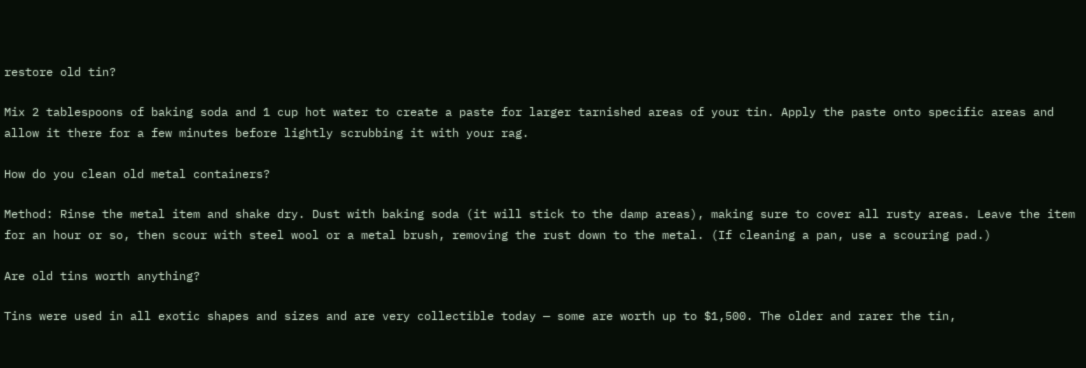restore old tin?

Mix 2 tablespoons of baking soda and 1 cup hot water to create a paste for larger tarnished areas of your tin. Apply the paste onto specific areas and allow it there for a few minutes before lightly scrubbing it with your rag.

How do you clean old metal containers?

Method: Rinse the metal item and shake dry. Dust with baking soda (it will stick to the damp areas), making sure to cover all rusty areas. Leave the item for an hour or so, then scour with steel wool or a metal brush, removing the rust down to the metal. (If cleaning a pan, use a scouring pad.)

Are old tins worth anything?

Tins were used in all exotic shapes and sizes and are very collectible today — some are worth up to $1,500. The older and rarer the tin,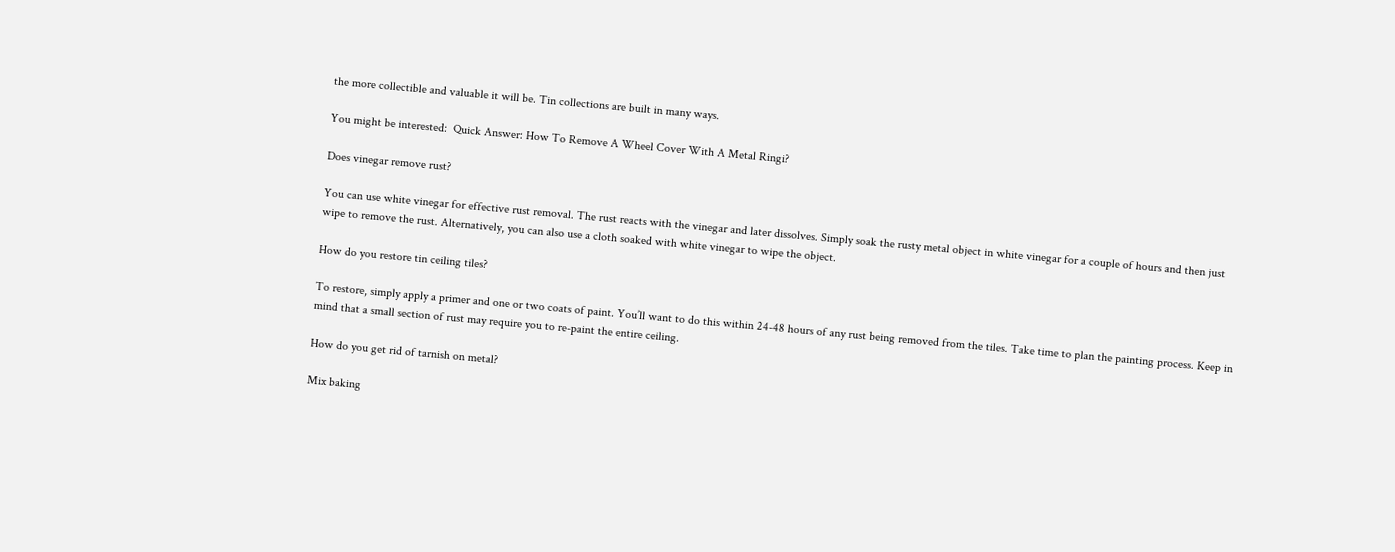the more collectible and valuable it will be. Tin collections are built in many ways.

You might be interested:  Quick Answer: How To Remove A Wheel Cover With A Metal Ringi?

Does vinegar remove rust?

You can use white vinegar for effective rust removal. The rust reacts with the vinegar and later dissolves. Simply soak the rusty metal object in white vinegar for a couple of hours and then just wipe to remove the rust. Alternatively, you can also use a cloth soaked with white vinegar to wipe the object.

How do you restore tin ceiling tiles?

To restore, simply apply a primer and one or two coats of paint. You’ll want to do this within 24-48 hours of any rust being removed from the tiles. Take time to plan the painting process. Keep in mind that a small section of rust may require you to re-paint the entire ceiling.

How do you get rid of tarnish on metal?

Mix baking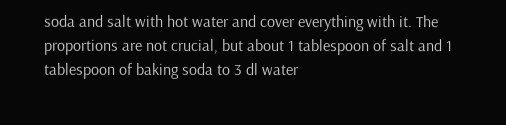soda and salt with hot water and cover everything with it. The proportions are not crucial, but about 1 tablespoon of salt and 1 tablespoon of baking soda to 3 dl water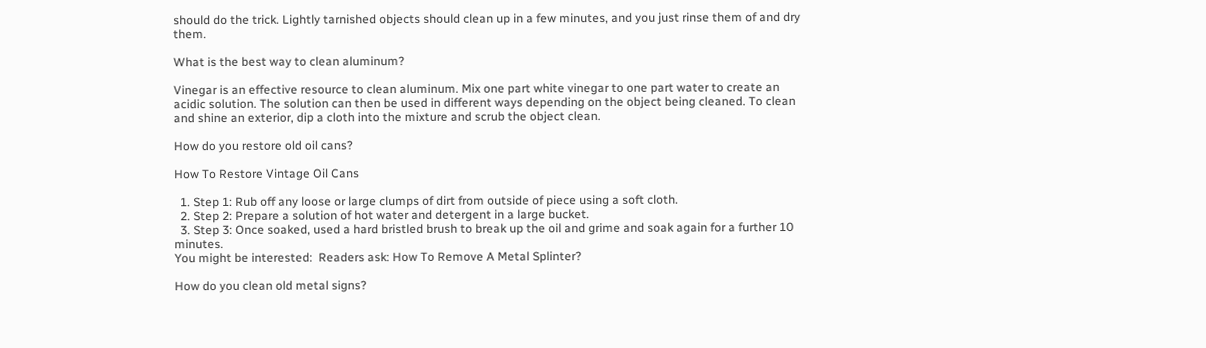should do the trick. Lightly tarnished objects should clean up in a few minutes, and you just rinse them of and dry them.

What is the best way to clean aluminum?

Vinegar is an effective resource to clean aluminum. Mix one part white vinegar to one part water to create an acidic solution. The solution can then be used in different ways depending on the object being cleaned. To clean and shine an exterior, dip a cloth into the mixture and scrub the object clean.

How do you restore old oil cans?

How To Restore Vintage Oil Cans

  1. Step 1: Rub off any loose or large clumps of dirt from outside of piece using a soft cloth.
  2. Step 2: Prepare a solution of hot water and detergent in a large bucket.
  3. Step 3: Once soaked, used a hard bristled brush to break up the oil and grime and soak again for a further 10 minutes.
You might be interested:  Readers ask: How To Remove A Metal Splinter?

How do you clean old metal signs?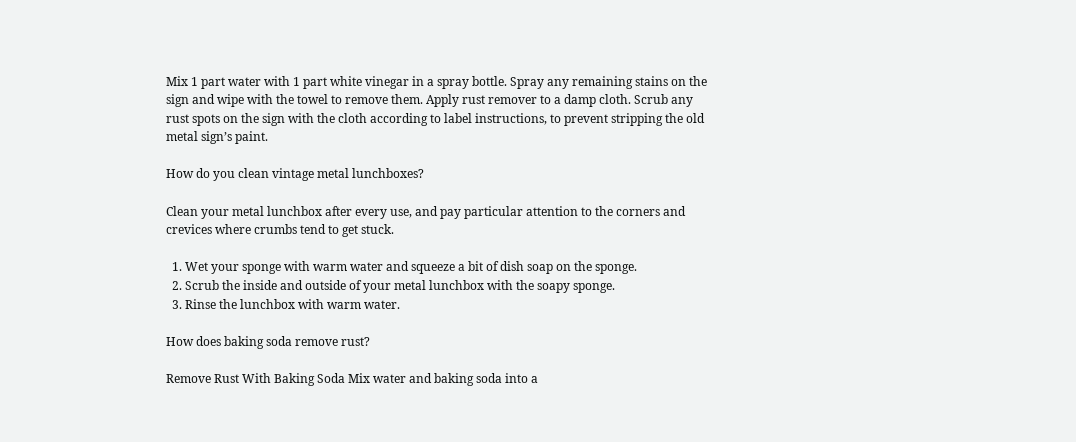Mix 1 part water with 1 part white vinegar in a spray bottle. Spray any remaining stains on the sign and wipe with the towel to remove them. Apply rust remover to a damp cloth. Scrub any rust spots on the sign with the cloth according to label instructions, to prevent stripping the old metal sign’s paint.

How do you clean vintage metal lunchboxes?

Clean your metal lunchbox after every use, and pay particular attention to the corners and crevices where crumbs tend to get stuck.

  1. Wet your sponge with warm water and squeeze a bit of dish soap on the sponge.
  2. Scrub the inside and outside of your metal lunchbox with the soapy sponge.
  3. Rinse the lunchbox with warm water.

How does baking soda remove rust?

Remove Rust With Baking Soda Mix water and baking soda into a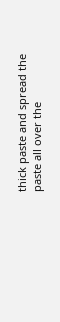thick paste and spread the paste all over the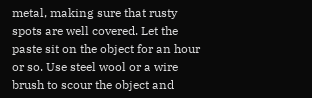metal, making sure that rusty spots are well covered. Let the paste sit on the object for an hour or so. Use steel wool or a wire brush to scour the object and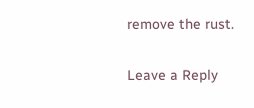remove the rust.

Leave a Reply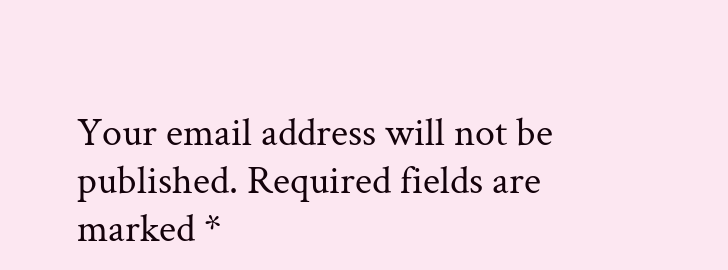Your email address will not be published. Required fields are marked *